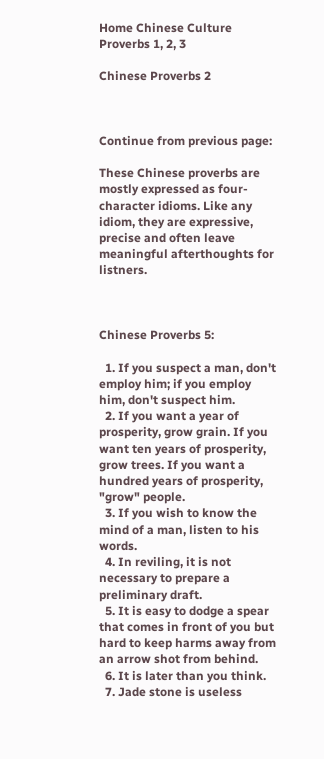Home Chinese Culture Proverbs 1, 2, 3

Chinese Proverbs 2



Continue from previous page:

These Chinese proverbs are mostly expressed as four-character idioms. Like any idiom, they are expressive, precise and often leave meaningful afterthoughts for listners.



Chinese Proverbs 5:

  1. If you suspect a man, don't employ him; if you employ him, don't suspect him.
  2. If you want a year of prosperity, grow grain. If you want ten years of prosperity, grow trees. If you want a hundred years of prosperity, "grow" people.
  3. If you wish to know the mind of a man, listen to his words.
  4. In reviling, it is not necessary to prepare a preliminary draft.
  5. It is easy to dodge a spear that comes in front of you but hard to keep harms away from an arrow shot from behind.
  6. It is later than you think.
  7. Jade stone is useless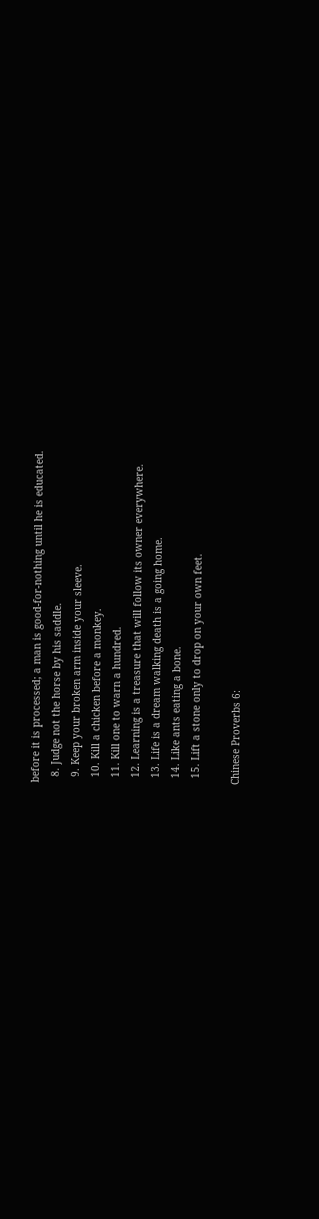before it is processed; a man is good-for-nothing until he is educated.
  8. Judge not the horse by his saddle.
  9. Keep your broken arm inside your sleeve.
  10. Kill a chicken before a monkey.
  11. Kill one to warn a hundred.
  12. Learning is a treasure that will follow its owner everywhere.
  13. Life is a dream walking death is a going home.
  14. Like ants eating a bone.
  15. Lift a stone only to drop on your own feet.

Chinese Proverbs 6: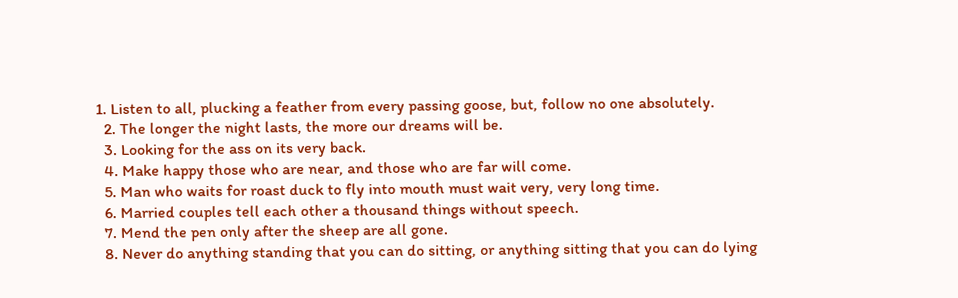1. Listen to all, plucking a feather from every passing goose, but, follow no one absolutely.
  2. The longer the night lasts, the more our dreams will be.
  3. Looking for the ass on its very back.
  4. Make happy those who are near, and those who are far will come.
  5. Man who waits for roast duck to fly into mouth must wait very, very long time.
  6. Married couples tell each other a thousand things without speech.
  7. Mend the pen only after the sheep are all gone.
  8. Never do anything standing that you can do sitting, or anything sitting that you can do lying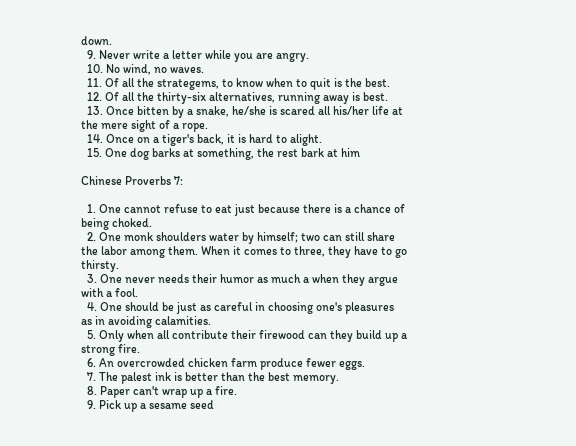down.
  9. Never write a letter while you are angry.
  10. No wind, no waves.
  11. Of all the strategems, to know when to quit is the best.
  12. Of all the thirty-six alternatives, running away is best.
  13. Once bitten by a snake, he/she is scared all his/her life at the mere sight of a rope.
  14. Once on a tiger's back, it is hard to alight.
  15. One dog barks at something, the rest bark at him

Chinese Proverbs 7:

  1. One cannot refuse to eat just because there is a chance of being choked.
  2. One monk shoulders water by himself; two can still share the labor among them. When it comes to three, they have to go thirsty.
  3. One never needs their humor as much a when they argue with a fool.
  4. One should be just as careful in choosing one's pleasures as in avoiding calamities.
  5. Only when all contribute their firewood can they build up a strong fire.
  6. An overcrowded chicken farm produce fewer eggs.
  7. The palest ink is better than the best memory.
  8. Paper can't wrap up a fire.
  9. Pick up a sesame seed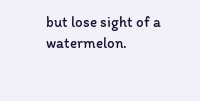but lose sight of a watermelon.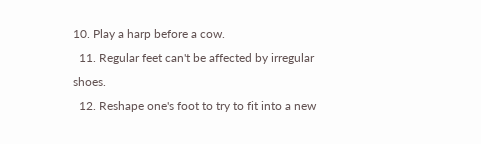10. Play a harp before a cow.
  11. Regular feet can't be affected by irregular shoes.
  12. Reshape one's foot to try to fit into a new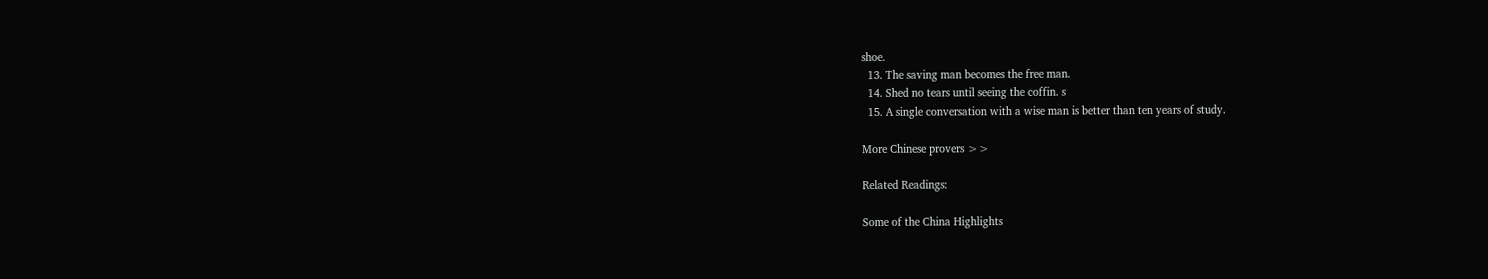shoe.
  13. The saving man becomes the free man.
  14. Shed no tears until seeing the coffin. s
  15. A single conversation with a wise man is better than ten years of study.

More Chinese provers >>

Related Readings:

Some of the China Highlights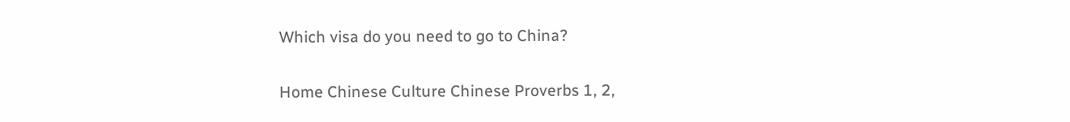Which visa do you need to go to China?

Home Chinese Culture Chinese Proverbs 1, 2,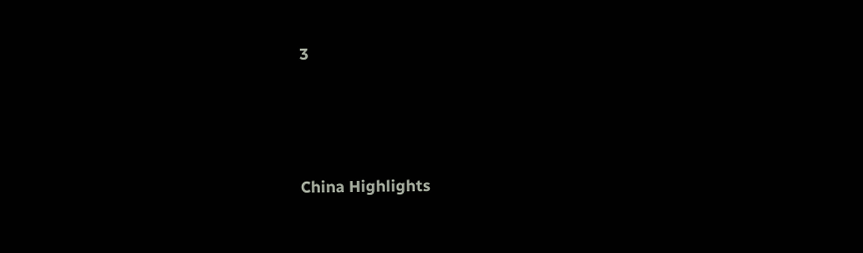3





China Highlights